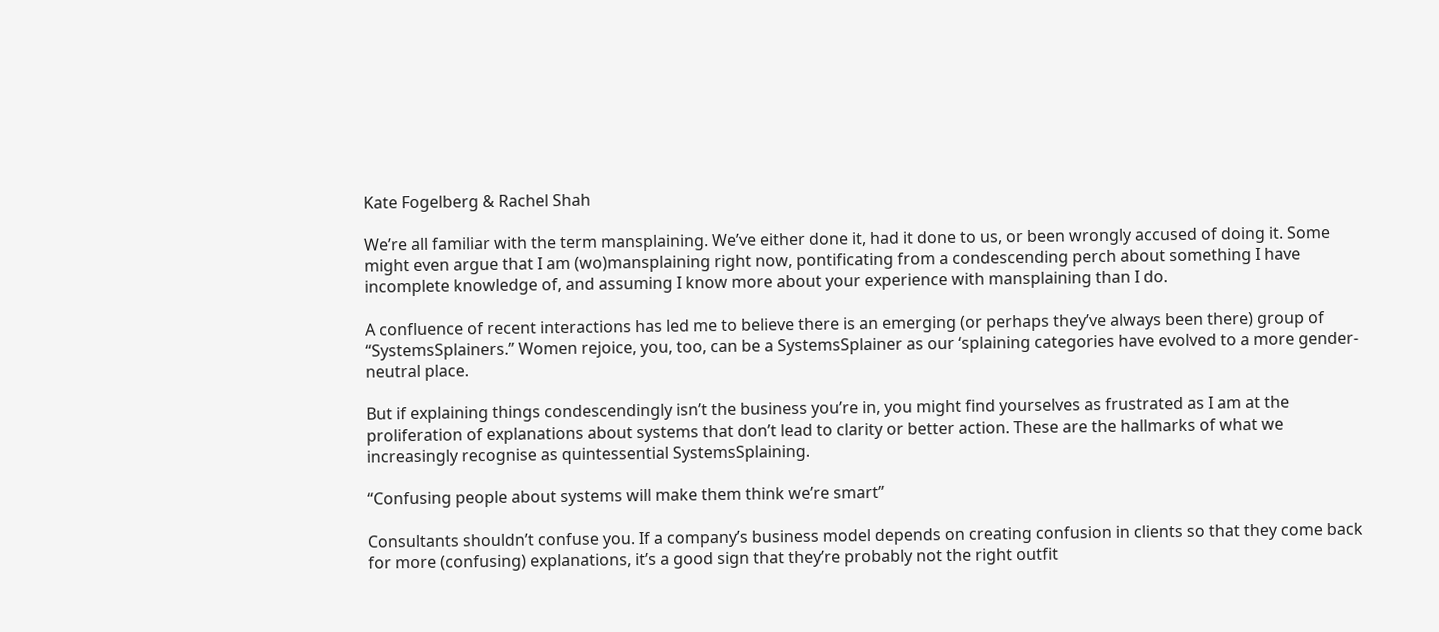Kate Fogelberg & Rachel Shah

We’re all familiar with the term mansplaining. We’ve either done it, had it done to us, or been wrongly accused of doing it. Some might even argue that I am (wo)mansplaining right now, pontificating from a condescending perch about something I have incomplete knowledge of, and assuming I know more about your experience with mansplaining than I do.

A confluence of recent interactions has led me to believe there is an emerging (or perhaps they’ve always been there) group of “SystemsSplainers.” Women rejoice, you, too, can be a SystemsSplainer as our ‘splaining categories have evolved to a more gender-neutral place.

But if explaining things condescendingly isn’t the business you’re in, you might find yourselves as frustrated as I am at the proliferation of explanations about systems that don’t lead to clarity or better action. These are the hallmarks of what we increasingly recognise as quintessential SystemsSplaining.

“Confusing people about systems will make them think we’re smart”

Consultants shouldn’t confuse you. If a company’s business model depends on creating confusion in clients so that they come back for more (confusing) explanations, it’s a good sign that they’re probably not the right outfit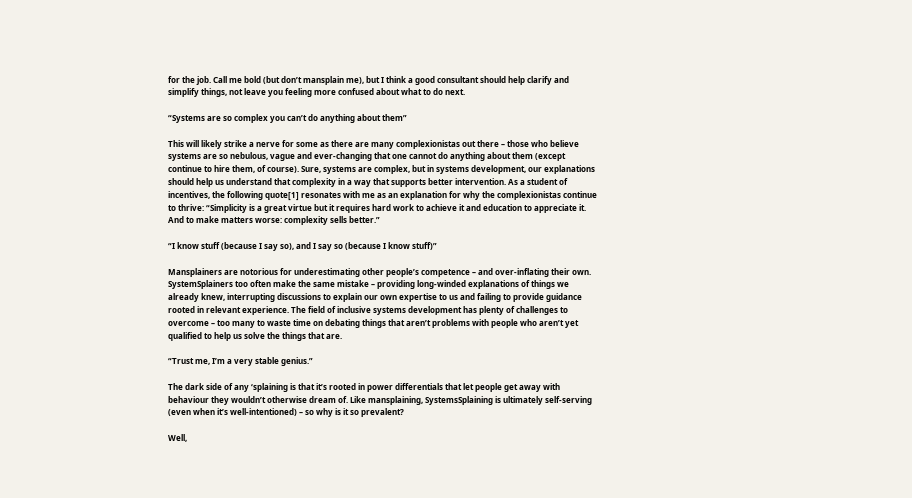for the job. Call me bold (but don’t mansplain me), but I think a good consultant should help clarify and simplify things, not leave you feeling more confused about what to do next.

“Systems are so complex you can’t do anything about them”

This will likely strike a nerve for some as there are many complexionistas out there – those who believe systems are so nebulous, vague and ever-changing that one cannot do anything about them (except continue to hire them, of course). Sure, systems are complex, but in systems development, our explanations should help us understand that complexity in a way that supports better intervention. As a student of incentives, the following quote[1] resonates with me as an explanation for why the complexionistas continue to thrive: “Simplicity is a great virtue but it requires hard work to achieve it and education to appreciate it. And to make matters worse: complexity sells better.”

“I know stuff (because I say so), and I say so (because I know stuff)”

Mansplainers are notorious for underestimating other people’s competence – and over-inflating their own. SystemSplainers too often make the same mistake – providing long-winded explanations of things we already knew, interrupting discussions to explain our own expertise to us and failing to provide guidance rooted in relevant experience. The field of inclusive systems development has plenty of challenges to overcome – too many to waste time on debating things that aren’t problems with people who aren’t yet qualified to help us solve the things that are.

“Trust me, I’m a very stable genius.”

The dark side of any ‘splaining is that it’s rooted in power differentials that let people get away with behaviour they wouldn’t otherwise dream of. Like mansplaining, SystemsSplaining is ultimately self-serving (even when it’s well-intentioned) – so why is it so prevalent?

Well,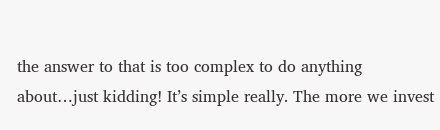the answer to that is too complex to do anything about…just kidding! It’s simple really. The more we invest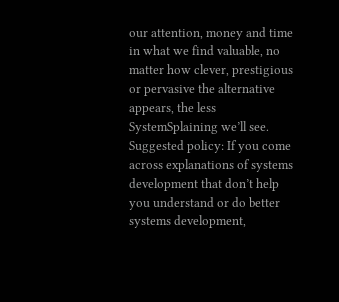our attention, money and time in what we find valuable, no matter how clever, prestigious or pervasive the alternative appears, the less SystemSplaining we’ll see. Suggested policy: If you come across explanations of systems development that don’t help you understand or do better systems development,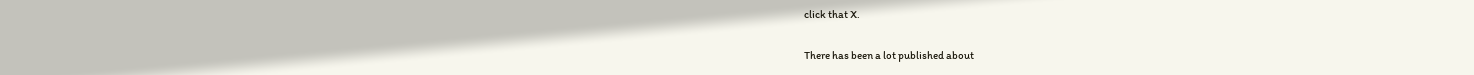click that X.

There has been a lot published about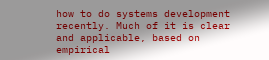how to do systems development recently. Much of it is clear and applicable, based on empirical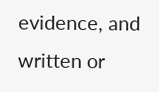evidence, and written or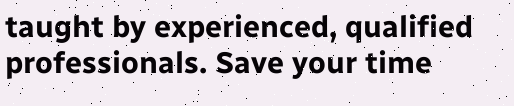taught by experienced, qualified professionals. Save your time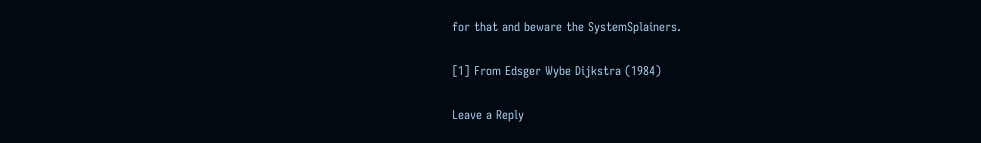for that and beware the SystemSplainers.

[1] From Edsger Wybe Dijkstra (1984)

Leave a Reply